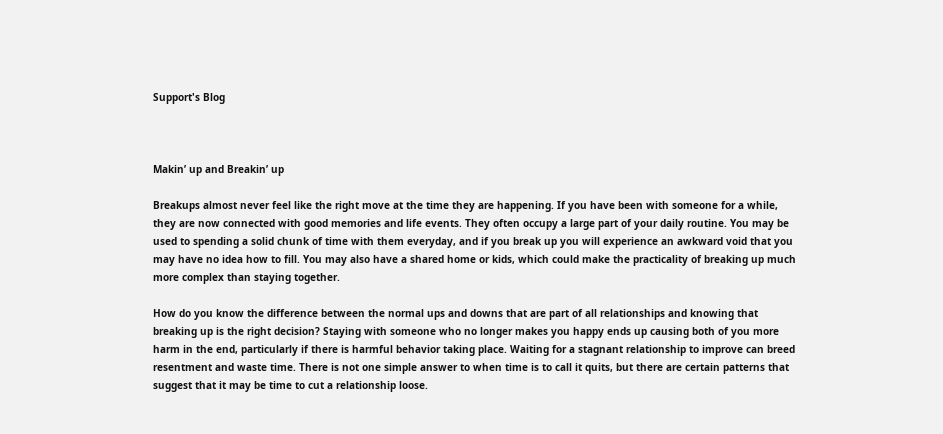Support's Blog



Makin’ up and Breakin’ up

Breakups almost never feel like the right move at the time they are happening. If you have been with someone for a while, they are now connected with good memories and life events. They often occupy a large part of your daily routine. You may be used to spending a solid chunk of time with them everyday, and if you break up you will experience an awkward void that you may have no idea how to fill. You may also have a shared home or kids, which could make the practicality of breaking up much more complex than staying together.

How do you know the difference between the normal ups and downs that are part of all relationships and knowing that breaking up is the right decision? Staying with someone who no longer makes you happy ends up causing both of you more harm in the end, particularly if there is harmful behavior taking place. Waiting for a stagnant relationship to improve can breed resentment and waste time. There is not one simple answer to when time is to call it quits, but there are certain patterns that suggest that it may be time to cut a relationship loose.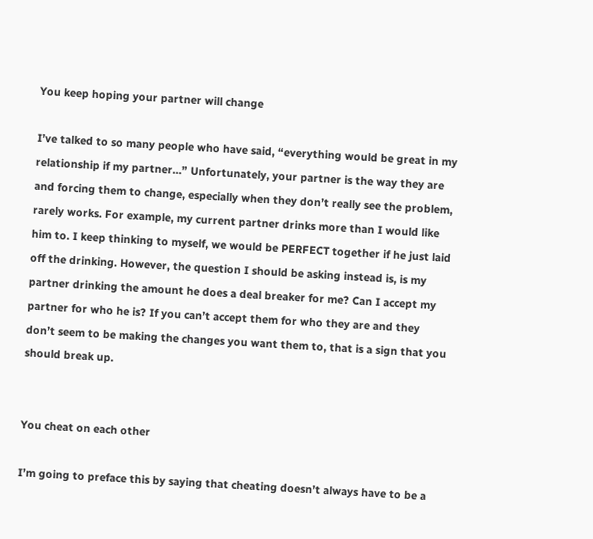You keep hoping your partner will change

I’ve talked to so many people who have said, “everything would be great in my relationship if my partner…” Unfortunately, your partner is the way they are and forcing them to change, especially when they don’t really see the problem, rarely works. For example, my current partner drinks more than I would like him to. I keep thinking to myself, we would be PERFECT together if he just laid off the drinking. However, the question I should be asking instead is, is my partner drinking the amount he does a deal breaker for me? Can I accept my partner for who he is? If you can’t accept them for who they are and they don’t seem to be making the changes you want them to, that is a sign that you should break up.


You cheat on each other

I’m going to preface this by saying that cheating doesn’t always have to be a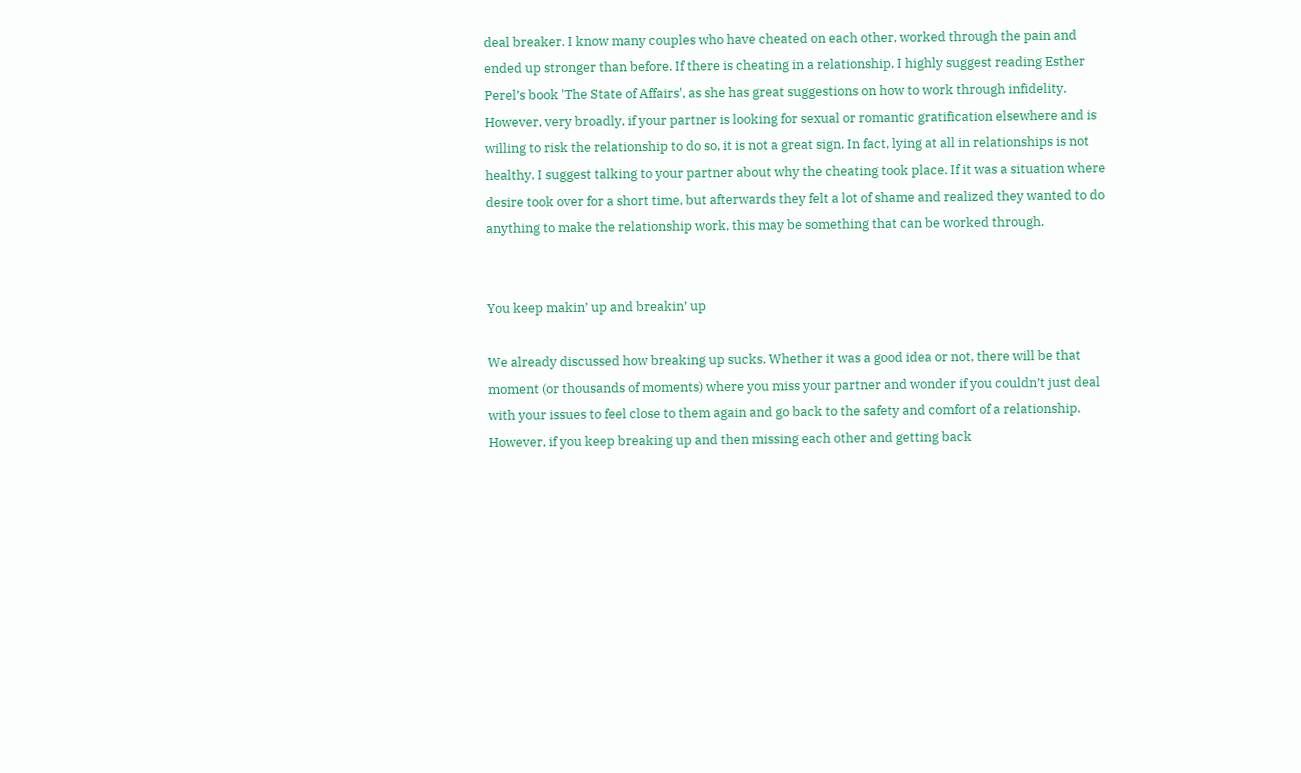deal breaker. I know many couples who have cheated on each other, worked through the pain and ended up stronger than before. If there is cheating in a relationship, I highly suggest reading Esther Perel’s book 'The State of Affairs', as she has great suggestions on how to work through infidelity. However, very broadly, if your partner is looking for sexual or romantic gratification elsewhere and is willing to risk the relationship to do so, it is not a great sign. In fact, lying at all in relationships is not healthy. I suggest talking to your partner about why the cheating took place. If it was a situation where desire took over for a short time, but afterwards they felt a lot of shame and realized they wanted to do anything to make the relationship work, this may be something that can be worked through.


You keep makin’ up and breakin’ up

We already discussed how breaking up sucks. Whether it was a good idea or not, there will be that moment (or thousands of moments) where you miss your partner and wonder if you couldn’t just deal with your issues to feel close to them again and go back to the safety and comfort of a relationship. However, if you keep breaking up and then missing each other and getting back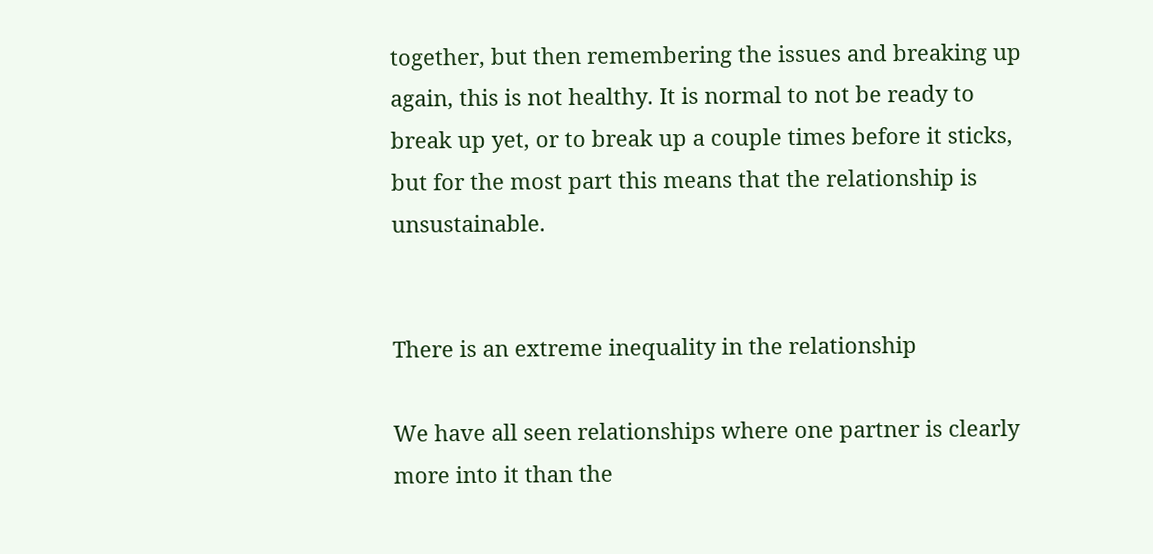together, but then remembering the issues and breaking up again, this is not healthy. It is normal to not be ready to break up yet, or to break up a couple times before it sticks, but for the most part this means that the relationship is unsustainable.


There is an extreme inequality in the relationship

We have all seen relationships where one partner is clearly more into it than the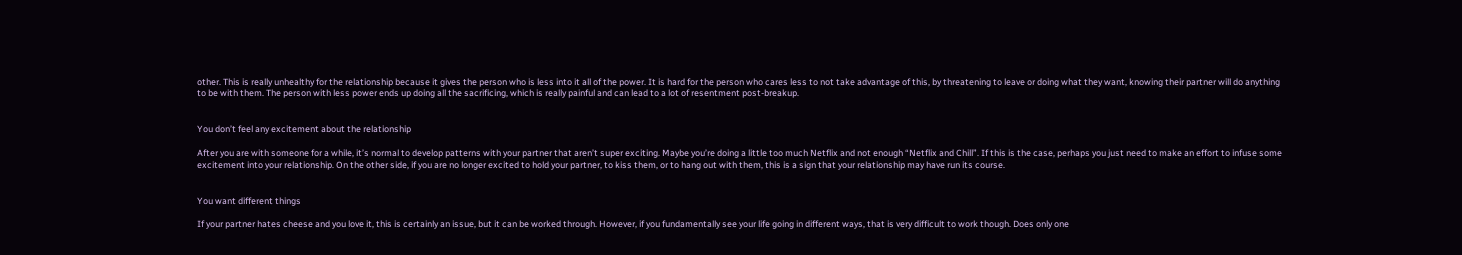other. This is really unhealthy for the relationship because it gives the person who is less into it all of the power. It is hard for the person who cares less to not take advantage of this, by threatening to leave or doing what they want, knowing their partner will do anything to be with them. The person with less power ends up doing all the sacrificing, which is really painful and can lead to a lot of resentment post-breakup.


You don’t feel any excitement about the relationship

After you are with someone for a while, it’s normal to develop patterns with your partner that aren’t super exciting. Maybe you’re doing a little too much Netflix and not enough “Netflix and Chill”. If this is the case, perhaps you just need to make an effort to infuse some excitement into your relationship. On the other side, if you are no longer excited to hold your partner, to kiss them, or to hang out with them, this is a sign that your relationship may have run its course.


You want different things

If your partner hates cheese and you love it, this is certainly an issue, but it can be worked through. However, if you fundamentally see your life going in different ways, that is very difficult to work though. Does only one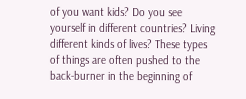of you want kids? Do you see yourself in different countries? Living different kinds of lives? These types of things are often pushed to the back-burner in the beginning of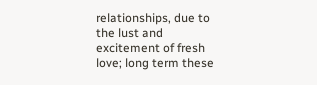relationships, due to the lust and excitement of fresh love; long term these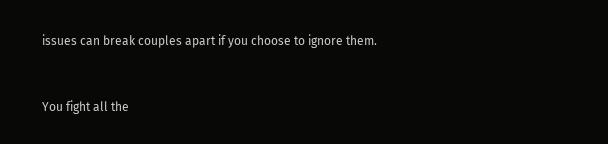issues can break couples apart if you choose to ignore them.


You fight all the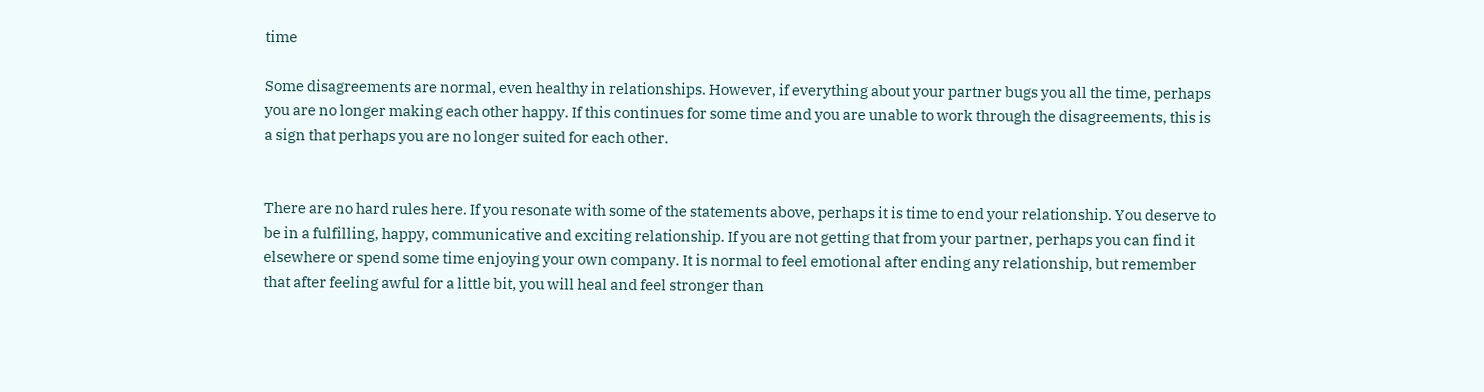time

Some disagreements are normal, even healthy in relationships. However, if everything about your partner bugs you all the time, perhaps you are no longer making each other happy. If this continues for some time and you are unable to work through the disagreements, this is a sign that perhaps you are no longer suited for each other.


There are no hard rules here. If you resonate with some of the statements above, perhaps it is time to end your relationship. You deserve to be in a fulfilling, happy, communicative and exciting relationship. If you are not getting that from your partner, perhaps you can find it elsewhere or spend some time enjoying your own company. It is normal to feel emotional after ending any relationship, but remember that after feeling awful for a little bit, you will heal and feel stronger than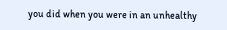you did when you were in an unhealthy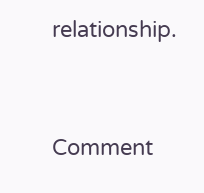relationship.


Comment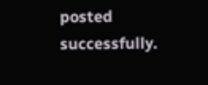posted successfully.